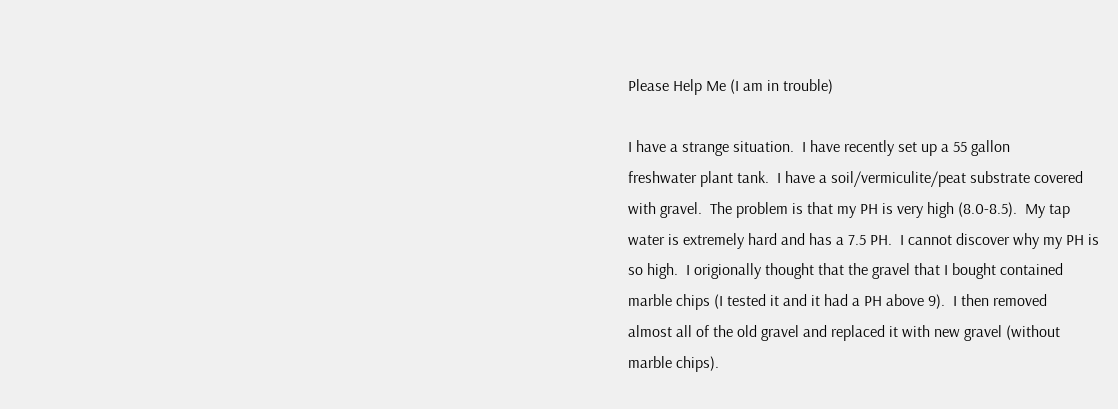Please Help Me (I am in trouble)

I have a strange situation.  I have recently set up a 55 gallon
freshwater plant tank.  I have a soil/vermiculite/peat substrate covered
with gravel.  The problem is that my PH is very high (8.0-8.5).  My tap
water is extremely hard and has a 7.5 PH.  I cannot discover why my PH is
so high.  I origionally thought that the gravel that I bought contained
marble chips (I tested it and it had a PH above 9).  I then removed
almost all of the old gravel and replaced it with new gravel (without
marble chips).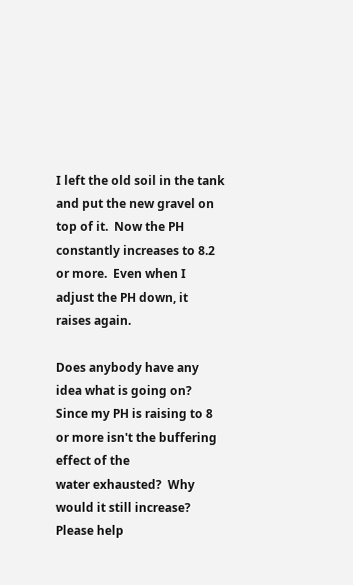I left the old soil in the tank and put the new gravel on
top of it.  Now the PH constantly increases to 8.2 or more.  Even when I
adjust the PH down, it raises again.

Does anybody have any idea what is going on?
Since my PH is raising to 8 or more isn't the buffering effect of the
water exhausted?  Why would it still increase?
Please help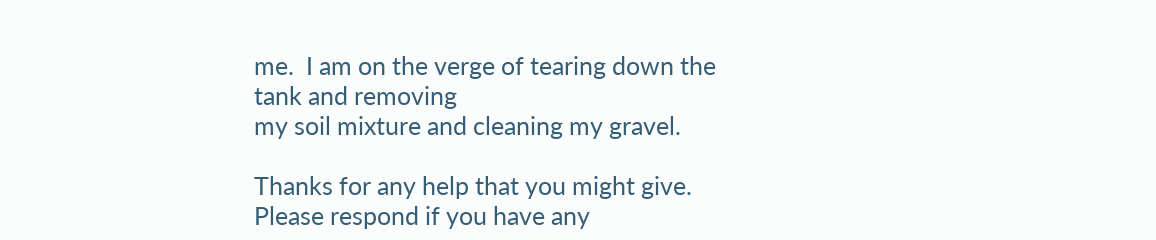me.  I am on the verge of tearing down the tank and removing
my soil mixture and cleaning my gravel.

Thanks for any help that you might give.
Please respond if you have any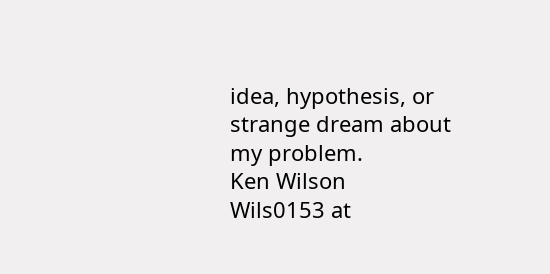idea, hypothesis, or strange dream about
my problem.
Ken Wilson
Wils0153 at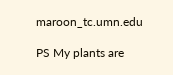maroon_tc.umn.edu

PS My plants are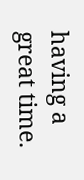having a great time.